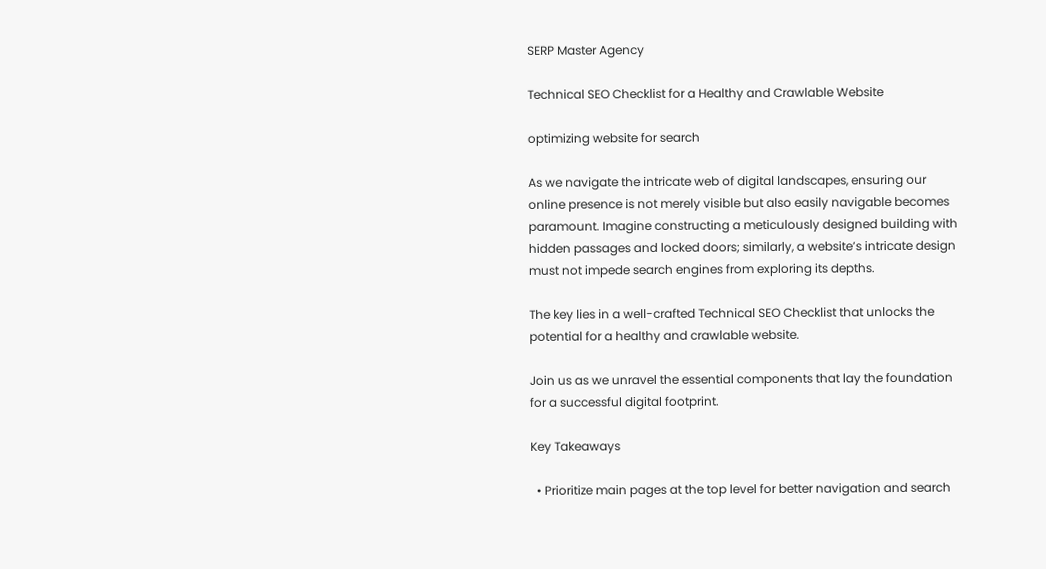SERP Master Agency

Technical SEO Checklist for a Healthy and Crawlable Website

optimizing website for search

As we navigate the intricate web of digital landscapes, ensuring our online presence is not merely visible but also easily navigable becomes paramount. Imagine constructing a meticulously designed building with hidden passages and locked doors; similarly, a website’s intricate design must not impede search engines from exploring its depths.

The key lies in a well-crafted Technical SEO Checklist that unlocks the potential for a healthy and crawlable website.

Join us as we unravel the essential components that lay the foundation for a successful digital footprint.

Key Takeaways

  • Prioritize main pages at the top level for better navigation and search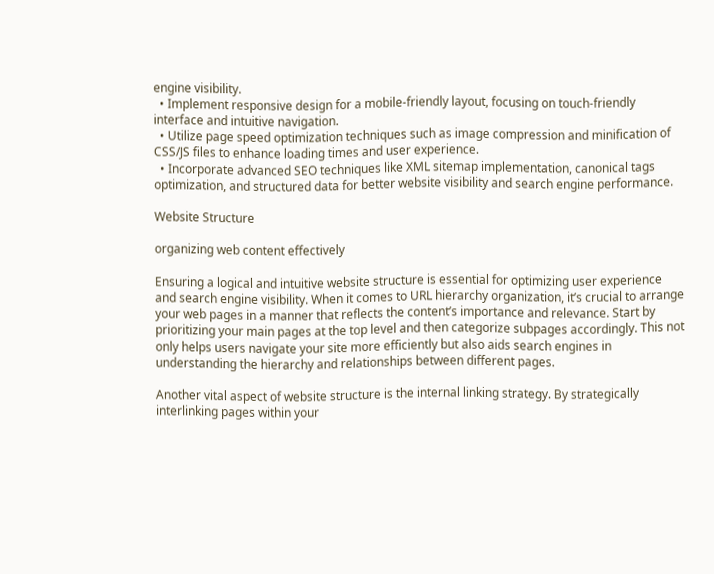engine visibility.
  • Implement responsive design for a mobile-friendly layout, focusing on touch-friendly interface and intuitive navigation.
  • Utilize page speed optimization techniques such as image compression and minification of CSS/JS files to enhance loading times and user experience.
  • Incorporate advanced SEO techniques like XML sitemap implementation, canonical tags optimization, and structured data for better website visibility and search engine performance.

Website Structure

organizing web content effectively

Ensuring a logical and intuitive website structure is essential for optimizing user experience and search engine visibility. When it comes to URL hierarchy organization, it’s crucial to arrange your web pages in a manner that reflects the content’s importance and relevance. Start by prioritizing your main pages at the top level and then categorize subpages accordingly. This not only helps users navigate your site more efficiently but also aids search engines in understanding the hierarchy and relationships between different pages.

Another vital aspect of website structure is the internal linking strategy. By strategically interlinking pages within your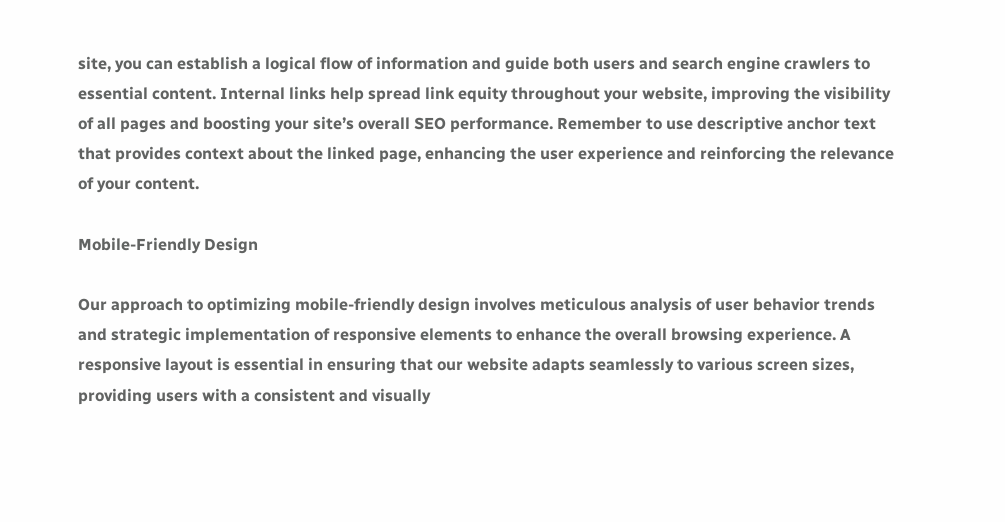site, you can establish a logical flow of information and guide both users and search engine crawlers to essential content. Internal links help spread link equity throughout your website, improving the visibility of all pages and boosting your site’s overall SEO performance. Remember to use descriptive anchor text that provides context about the linked page, enhancing the user experience and reinforcing the relevance of your content.

Mobile-Friendly Design

Our approach to optimizing mobile-friendly design involves meticulous analysis of user behavior trends and strategic implementation of responsive elements to enhance the overall browsing experience. A responsive layout is essential in ensuring that our website adapts seamlessly to various screen sizes, providing users with a consistent and visually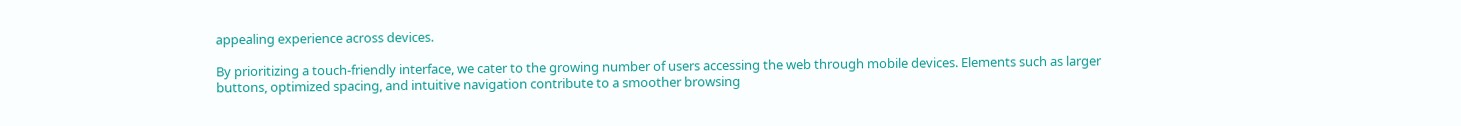appealing experience across devices.

By prioritizing a touch-friendly interface, we cater to the growing number of users accessing the web through mobile devices. Elements such as larger buttons, optimized spacing, and intuitive navigation contribute to a smoother browsing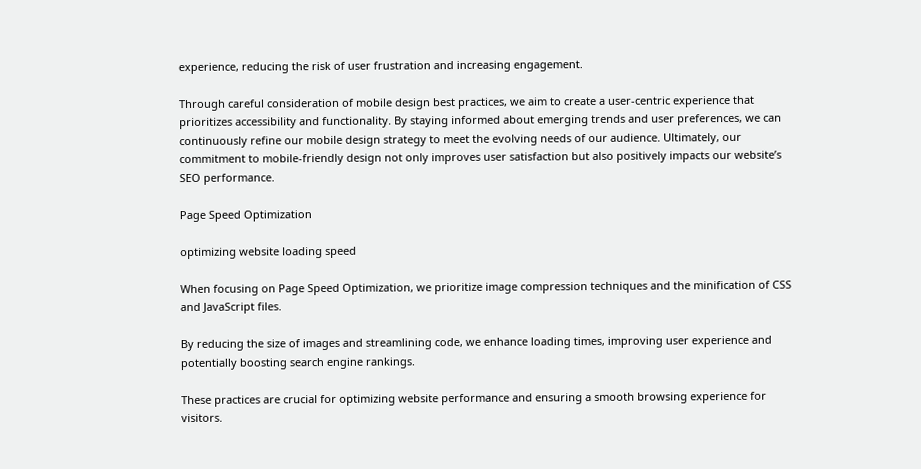experience, reducing the risk of user frustration and increasing engagement.

Through careful consideration of mobile design best practices, we aim to create a user-centric experience that prioritizes accessibility and functionality. By staying informed about emerging trends and user preferences, we can continuously refine our mobile design strategy to meet the evolving needs of our audience. Ultimately, our commitment to mobile-friendly design not only improves user satisfaction but also positively impacts our website’s SEO performance.

Page Speed Optimization

optimizing website loading speed

When focusing on Page Speed Optimization, we prioritize image compression techniques and the minification of CSS and JavaScript files.

By reducing the size of images and streamlining code, we enhance loading times, improving user experience and potentially boosting search engine rankings.

These practices are crucial for optimizing website performance and ensuring a smooth browsing experience for visitors.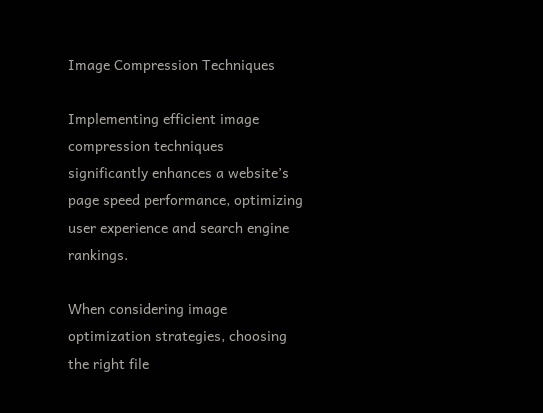Image Compression Techniques

Implementing efficient image compression techniques significantly enhances a website’s page speed performance, optimizing user experience and search engine rankings.

When considering image optimization strategies, choosing the right file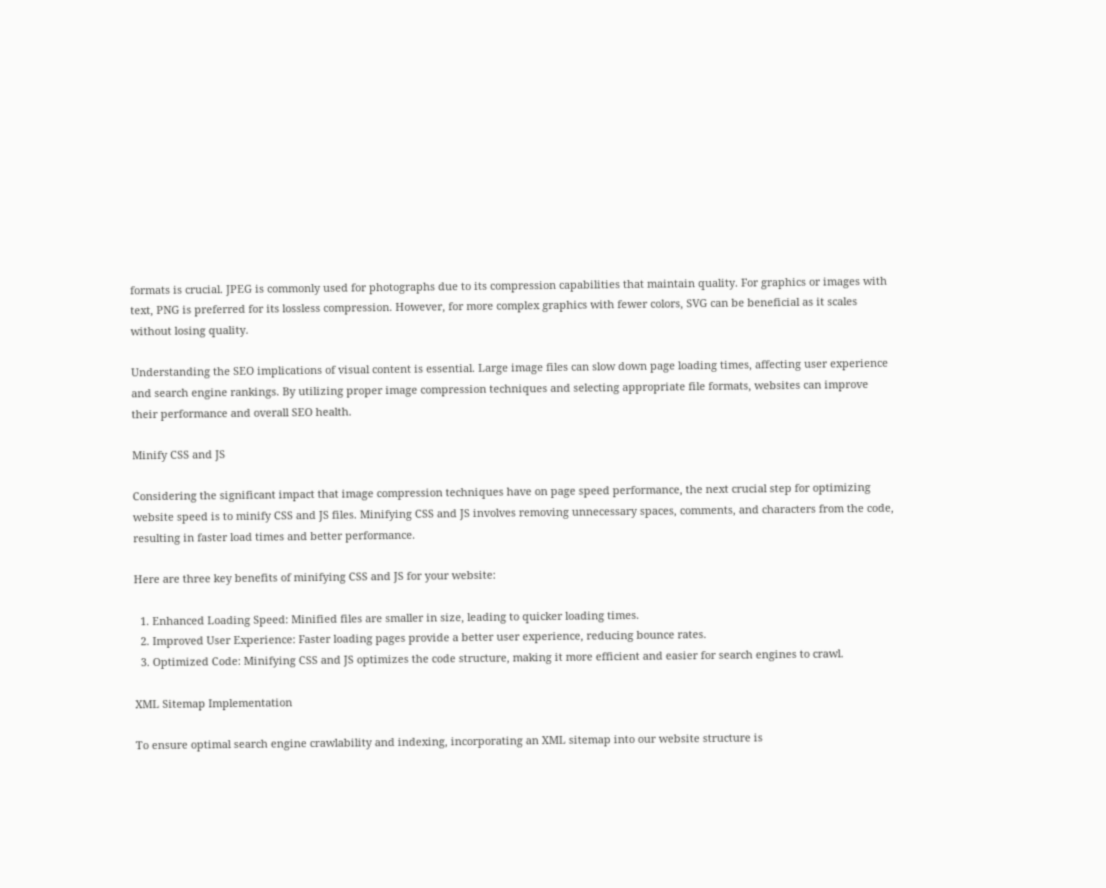formats is crucial. JPEG is commonly used for photographs due to its compression capabilities that maintain quality. For graphics or images with text, PNG is preferred for its lossless compression. However, for more complex graphics with fewer colors, SVG can be beneficial as it scales without losing quality.

Understanding the SEO implications of visual content is essential. Large image files can slow down page loading times, affecting user experience and search engine rankings. By utilizing proper image compression techniques and selecting appropriate file formats, websites can improve their performance and overall SEO health.

Minify CSS and JS

Considering the significant impact that image compression techniques have on page speed performance, the next crucial step for optimizing website speed is to minify CSS and JS files. Minifying CSS and JS involves removing unnecessary spaces, comments, and characters from the code, resulting in faster load times and better performance.

Here are three key benefits of minifying CSS and JS for your website:

  1. Enhanced Loading Speed: Minified files are smaller in size, leading to quicker loading times.
  2. Improved User Experience: Faster loading pages provide a better user experience, reducing bounce rates.
  3. Optimized Code: Minifying CSS and JS optimizes the code structure, making it more efficient and easier for search engines to crawl.

XML Sitemap Implementation

To ensure optimal search engine crawlability and indexing, incorporating an XML sitemap into our website structure is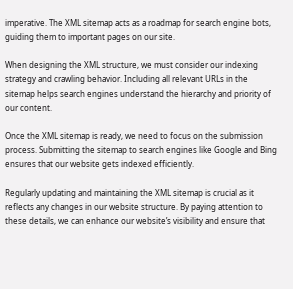imperative. The XML sitemap acts as a roadmap for search engine bots, guiding them to important pages on our site.

When designing the XML structure, we must consider our indexing strategy and crawling behavior. Including all relevant URLs in the sitemap helps search engines understand the hierarchy and priority of our content.

Once the XML sitemap is ready, we need to focus on the submission process. Submitting the sitemap to search engines like Google and Bing ensures that our website gets indexed efficiently.

Regularly updating and maintaining the XML sitemap is crucial as it reflects any changes in our website structure. By paying attention to these details, we can enhance our website’s visibility and ensure that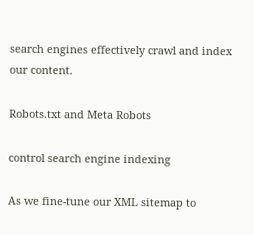search engines effectively crawl and index our content.

Robots.txt and Meta Robots

control search engine indexing

As we fine-tune our XML sitemap to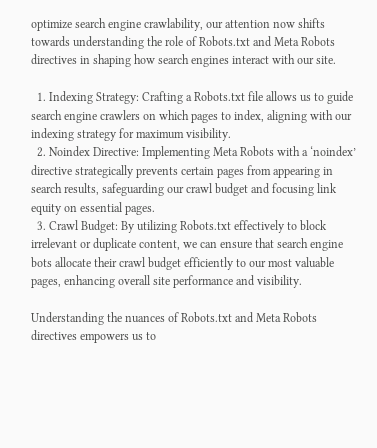optimize search engine crawlability, our attention now shifts towards understanding the role of Robots.txt and Meta Robots directives in shaping how search engines interact with our site.

  1. Indexing Strategy: Crafting a Robots.txt file allows us to guide search engine crawlers on which pages to index, aligning with our indexing strategy for maximum visibility.
  2. Noindex Directive: Implementing Meta Robots with a ‘noindex’ directive strategically prevents certain pages from appearing in search results, safeguarding our crawl budget and focusing link equity on essential pages.
  3. Crawl Budget: By utilizing Robots.txt effectively to block irrelevant or duplicate content, we can ensure that search engine bots allocate their crawl budget efficiently to our most valuable pages, enhancing overall site performance and visibility.

Understanding the nuances of Robots.txt and Meta Robots directives empowers us to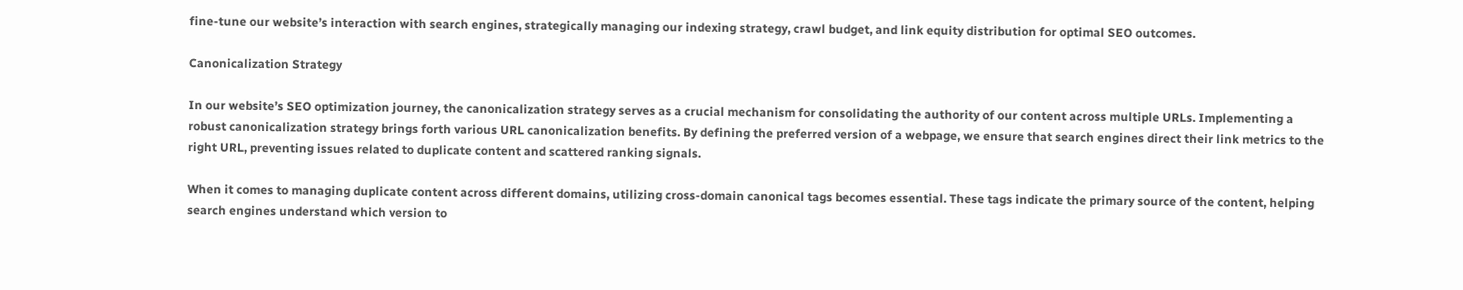fine-tune our website’s interaction with search engines, strategically managing our indexing strategy, crawl budget, and link equity distribution for optimal SEO outcomes.

Canonicalization Strategy

In our website’s SEO optimization journey, the canonicalization strategy serves as a crucial mechanism for consolidating the authority of our content across multiple URLs. Implementing a robust canonicalization strategy brings forth various URL canonicalization benefits. By defining the preferred version of a webpage, we ensure that search engines direct their link metrics to the right URL, preventing issues related to duplicate content and scattered ranking signals.

When it comes to managing duplicate content across different domains, utilizing cross-domain canonical tags becomes essential. These tags indicate the primary source of the content, helping search engines understand which version to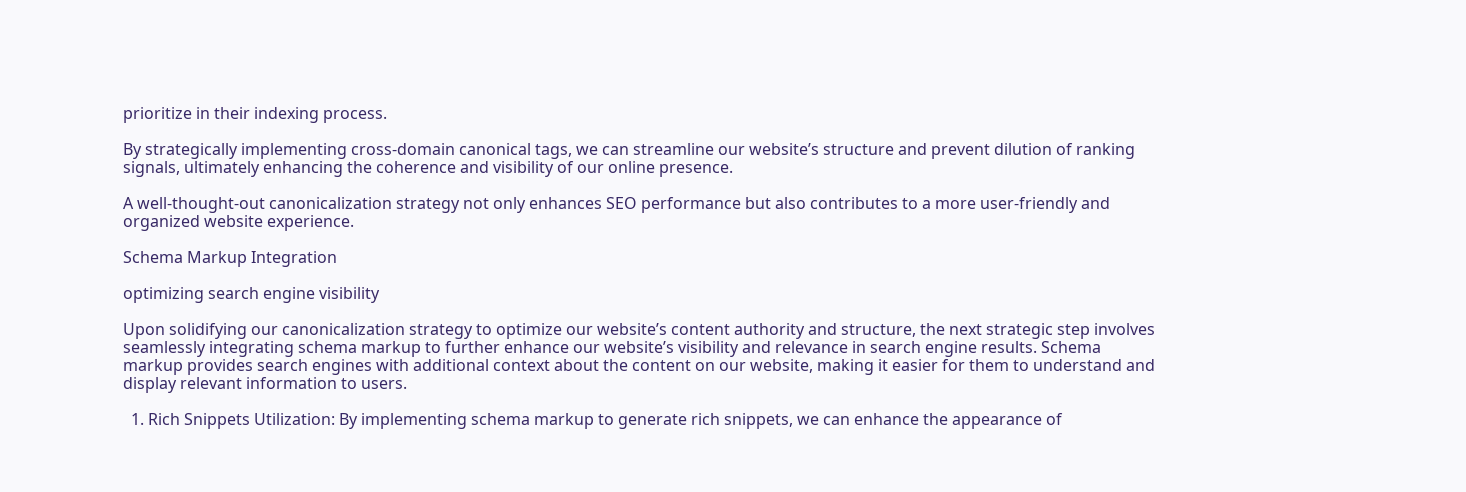prioritize in their indexing process.

By strategically implementing cross-domain canonical tags, we can streamline our website’s structure and prevent dilution of ranking signals, ultimately enhancing the coherence and visibility of our online presence.

A well-thought-out canonicalization strategy not only enhances SEO performance but also contributes to a more user-friendly and organized website experience.

Schema Markup Integration

optimizing search engine visibility

Upon solidifying our canonicalization strategy to optimize our website’s content authority and structure, the next strategic step involves seamlessly integrating schema markup to further enhance our website’s visibility and relevance in search engine results. Schema markup provides search engines with additional context about the content on our website, making it easier for them to understand and display relevant information to users.

  1. Rich Snippets Utilization: By implementing schema markup to generate rich snippets, we can enhance the appearance of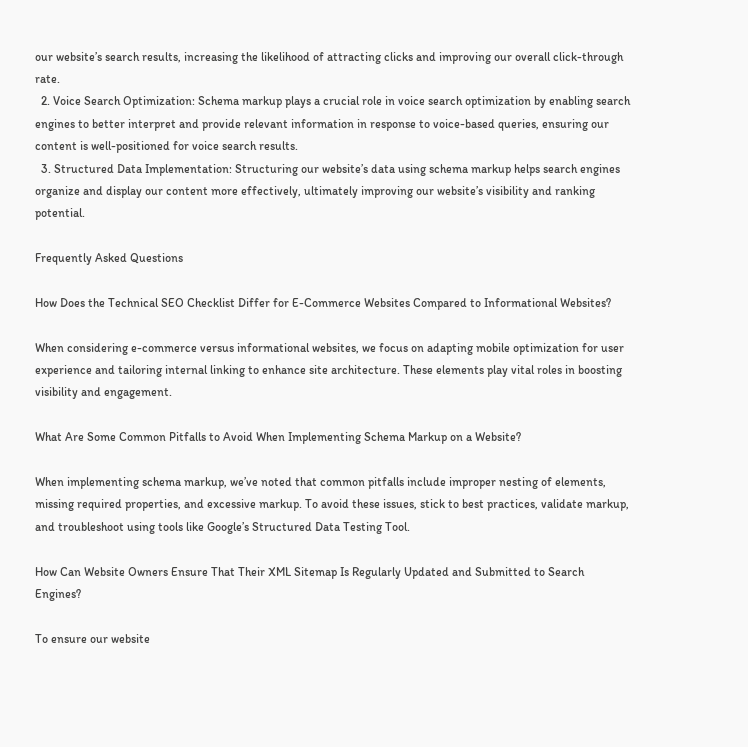our website’s search results, increasing the likelihood of attracting clicks and improving our overall click-through rate.
  2. Voice Search Optimization: Schema markup plays a crucial role in voice search optimization by enabling search engines to better interpret and provide relevant information in response to voice-based queries, ensuring our content is well-positioned for voice search results.
  3. Structured Data Implementation: Structuring our website’s data using schema markup helps search engines organize and display our content more effectively, ultimately improving our website’s visibility and ranking potential.

Frequently Asked Questions

How Does the Technical SEO Checklist Differ for E-Commerce Websites Compared to Informational Websites?

When considering e-commerce versus informational websites, we focus on adapting mobile optimization for user experience and tailoring internal linking to enhance site architecture. These elements play vital roles in boosting visibility and engagement.

What Are Some Common Pitfalls to Avoid When Implementing Schema Markup on a Website?

When implementing schema markup, we’ve noted that common pitfalls include improper nesting of elements, missing required properties, and excessive markup. To avoid these issues, stick to best practices, validate markup, and troubleshoot using tools like Google’s Structured Data Testing Tool.

How Can Website Owners Ensure That Their XML Sitemap Is Regularly Updated and Submitted to Search Engines?

To ensure our website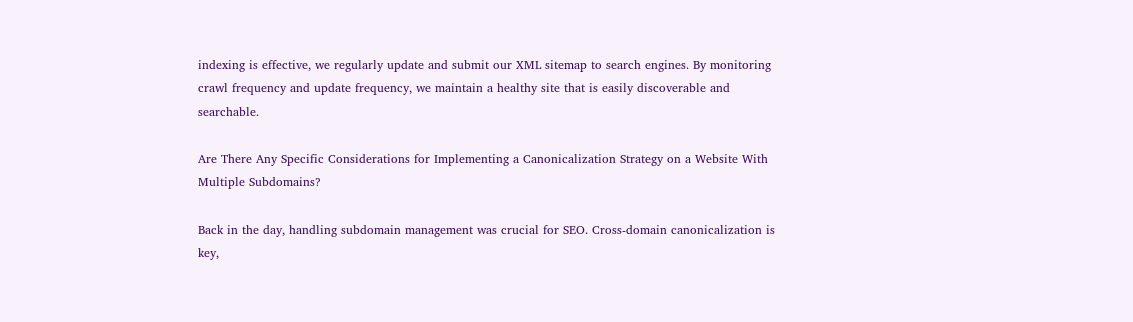indexing is effective, we regularly update and submit our XML sitemap to search engines. By monitoring crawl frequency and update frequency, we maintain a healthy site that is easily discoverable and searchable.

Are There Any Specific Considerations for Implementing a Canonicalization Strategy on a Website With Multiple Subdomains?

Back in the day, handling subdomain management was crucial for SEO. Cross-domain canonicalization is key,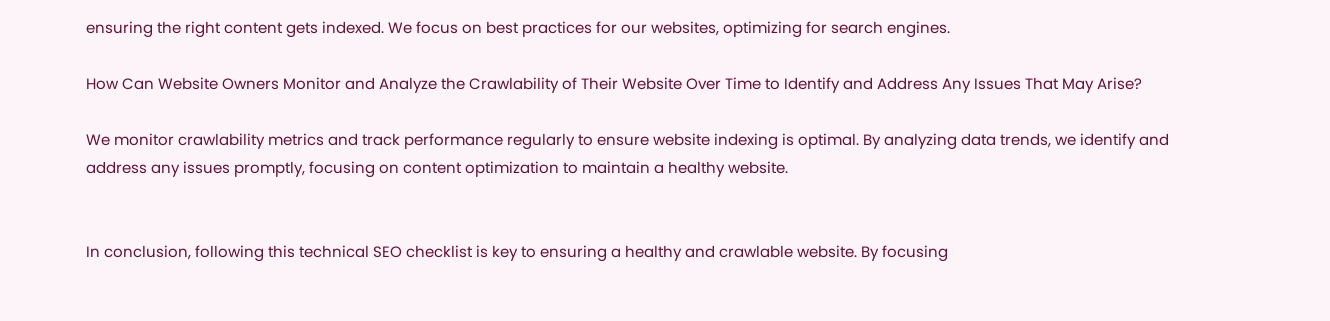ensuring the right content gets indexed. We focus on best practices for our websites, optimizing for search engines.

How Can Website Owners Monitor and Analyze the Crawlability of Their Website Over Time to Identify and Address Any Issues That May Arise?

We monitor crawlability metrics and track performance regularly to ensure website indexing is optimal. By analyzing data trends, we identify and address any issues promptly, focusing on content optimization to maintain a healthy website.


In conclusion, following this technical SEO checklist is key to ensuring a healthy and crawlable website. By focusing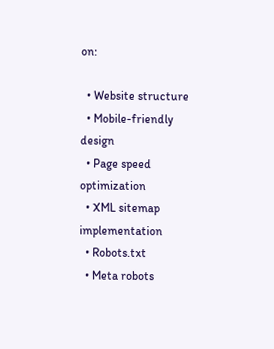on:

  • Website structure
  • Mobile-friendly design
  • Page speed optimization
  • XML sitemap implementation
  • Robots.txt
  • Meta robots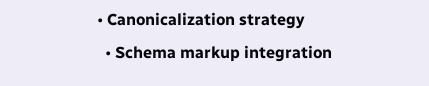• Canonicalization strategy
  • Schema markup integration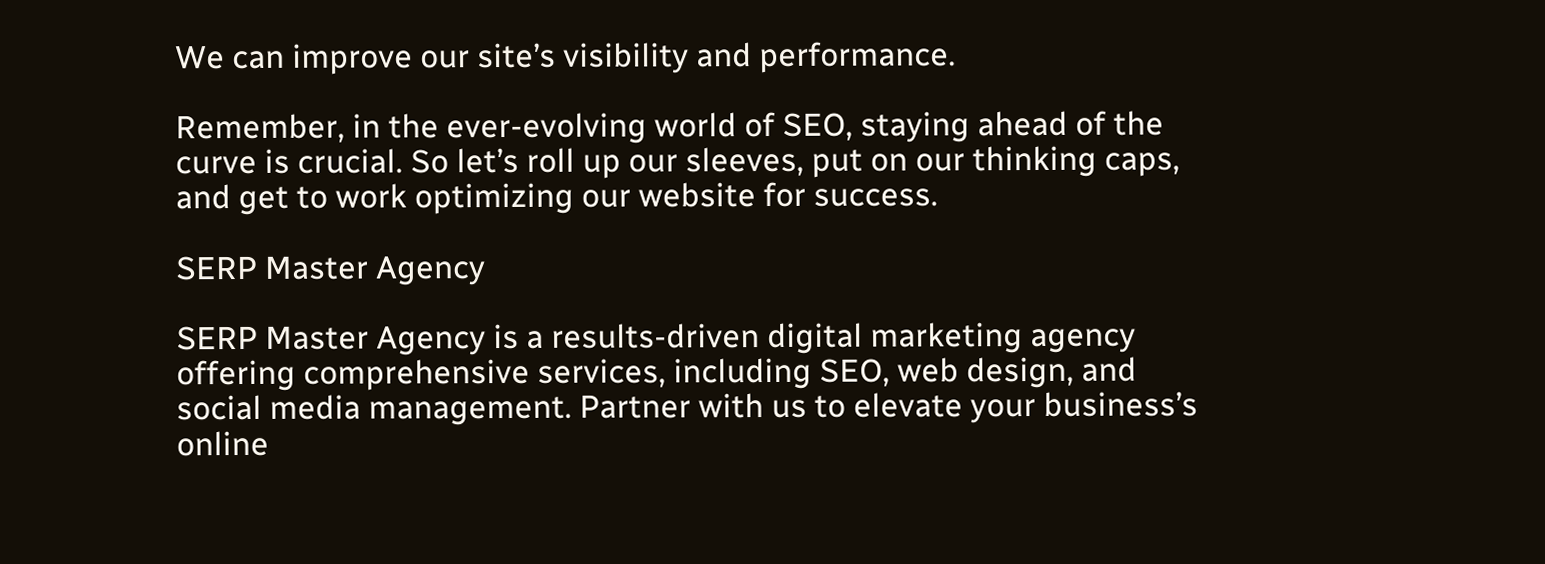We can improve our site’s visibility and performance.

Remember, in the ever-evolving world of SEO, staying ahead of the curve is crucial. So let’s roll up our sleeves, put on our thinking caps, and get to work optimizing our website for success.

SERP Master Agency

SERP Master Agency is a results-driven digital marketing agency offering comprehensive services, including SEO, web design, and social media management. Partner with us to elevate your business’s online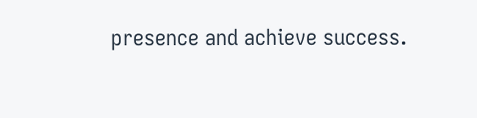presence and achieve success.